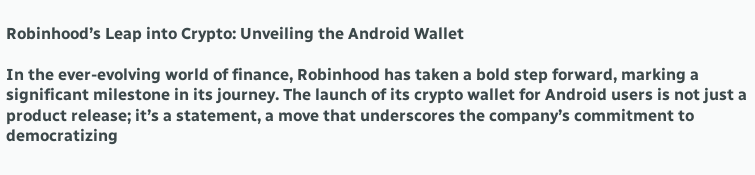Robinhood’s Leap into Crypto: Unveiling the Android Wallet

In the ever-evolving world of finance, Robinhood has taken a bold step forward, marking a significant milestone in its journey. The launch of its crypto wallet for Android users is not just a product release; it’s a statement, a move that underscores the company’s commitment to democratizing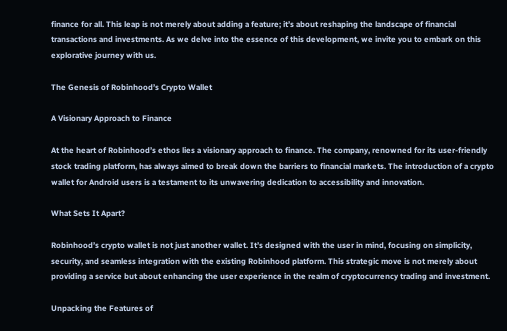finance for all. This leap is not merely about adding a feature; it’s about reshaping the landscape of financial transactions and investments. As we delve into the essence of this development, we invite you to embark on this explorative journey with us.

The Genesis of Robinhood’s Crypto Wallet

A Visionary Approach to Finance

At the heart of Robinhood’s ethos lies a visionary approach to finance. The company, renowned for its user-friendly stock trading platform, has always aimed to break down the barriers to financial markets. The introduction of a crypto wallet for Android users is a testament to its unwavering dedication to accessibility and innovation.

What Sets It Apart?

Robinhood’s crypto wallet is not just another wallet. It’s designed with the user in mind, focusing on simplicity, security, and seamless integration with the existing Robinhood platform. This strategic move is not merely about providing a service but about enhancing the user experience in the realm of cryptocurrency trading and investment.

Unpacking the Features of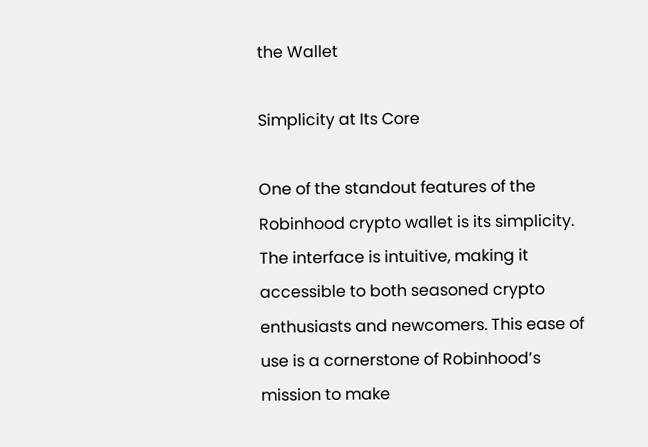the Wallet

Simplicity at Its Core

One of the standout features of the Robinhood crypto wallet is its simplicity. The interface is intuitive, making it accessible to both seasoned crypto enthusiasts and newcomers. This ease of use is a cornerstone of Robinhood’s mission to make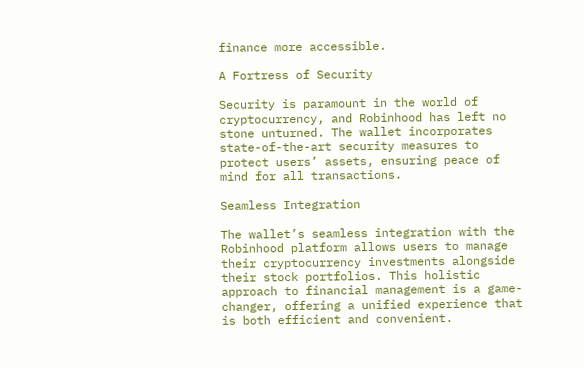finance more accessible.

A Fortress of Security

Security is paramount in the world of cryptocurrency, and Robinhood has left no stone unturned. The wallet incorporates state-of-the-art security measures to protect users’ assets, ensuring peace of mind for all transactions.

Seamless Integration

The wallet’s seamless integration with the Robinhood platform allows users to manage their cryptocurrency investments alongside their stock portfolios. This holistic approach to financial management is a game-changer, offering a unified experience that is both efficient and convenient.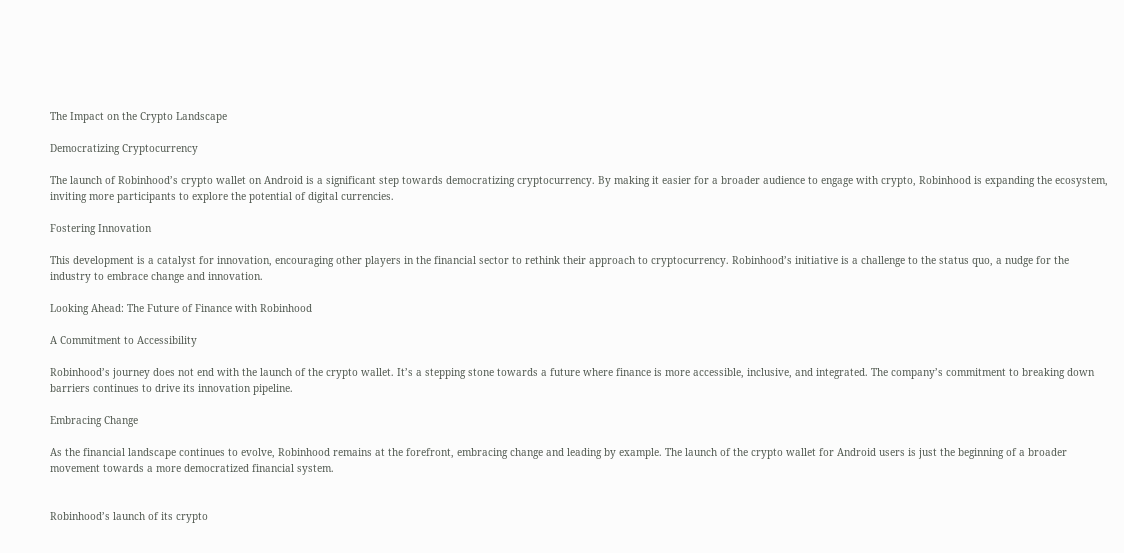The Impact on the Crypto Landscape

Democratizing Cryptocurrency

The launch of Robinhood’s crypto wallet on Android is a significant step towards democratizing cryptocurrency. By making it easier for a broader audience to engage with crypto, Robinhood is expanding the ecosystem, inviting more participants to explore the potential of digital currencies.

Fostering Innovation

This development is a catalyst for innovation, encouraging other players in the financial sector to rethink their approach to cryptocurrency. Robinhood’s initiative is a challenge to the status quo, a nudge for the industry to embrace change and innovation.

Looking Ahead: The Future of Finance with Robinhood

A Commitment to Accessibility

Robinhood’s journey does not end with the launch of the crypto wallet. It’s a stepping stone towards a future where finance is more accessible, inclusive, and integrated. The company’s commitment to breaking down barriers continues to drive its innovation pipeline.

Embracing Change

As the financial landscape continues to evolve, Robinhood remains at the forefront, embracing change and leading by example. The launch of the crypto wallet for Android users is just the beginning of a broader movement towards a more democratized financial system.


Robinhood’s launch of its crypto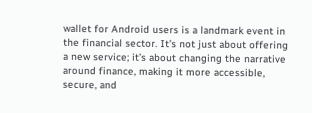wallet for Android users is a landmark event in the financial sector. It’s not just about offering a new service; it’s about changing the narrative around finance, making it more accessible, secure, and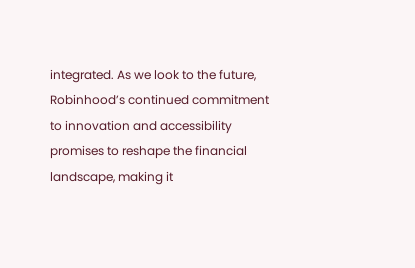integrated. As we look to the future, Robinhood’s continued commitment to innovation and accessibility promises to reshape the financial landscape, making it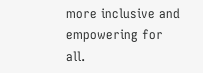more inclusive and empowering for all.